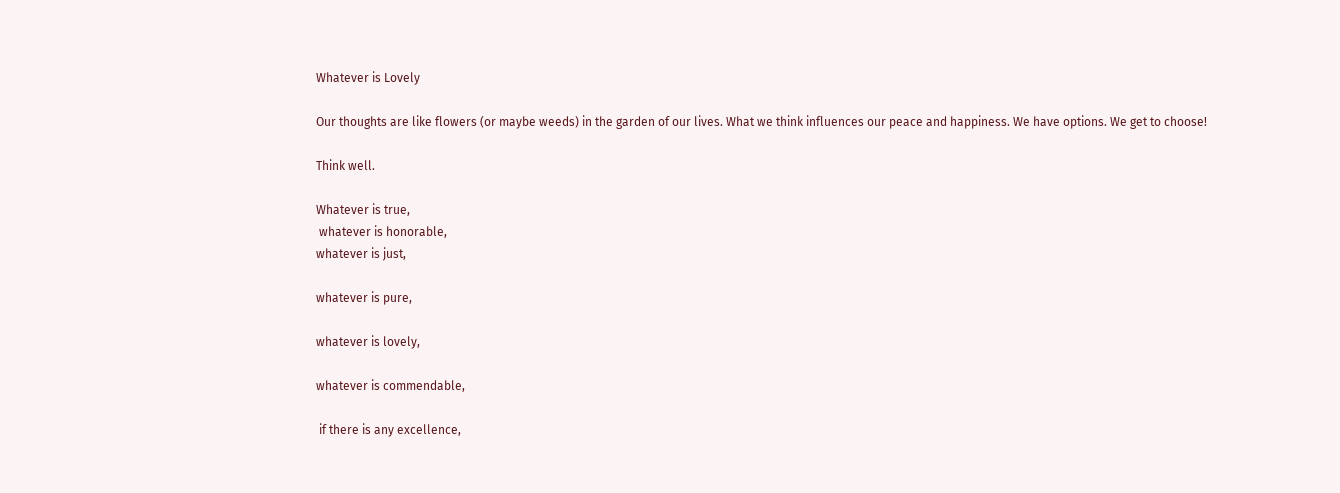Whatever is Lovely

Our thoughts are like flowers (or maybe weeds) in the garden of our lives. What we think influences our peace and happiness. We have options. We get to choose!

Think well.

Whatever is true,
 whatever is honorable,
whatever is just,

whatever is pure,

whatever is lovely,

whatever is commendable,

 if there is any excellence,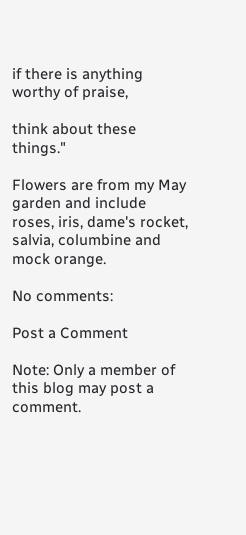if there is anything worthy of praise,

think about these things."

Flowers are from my May garden and include roses, iris, dame's rocket, salvia, columbine and mock orange.

No comments:

Post a Comment

Note: Only a member of this blog may post a comment.